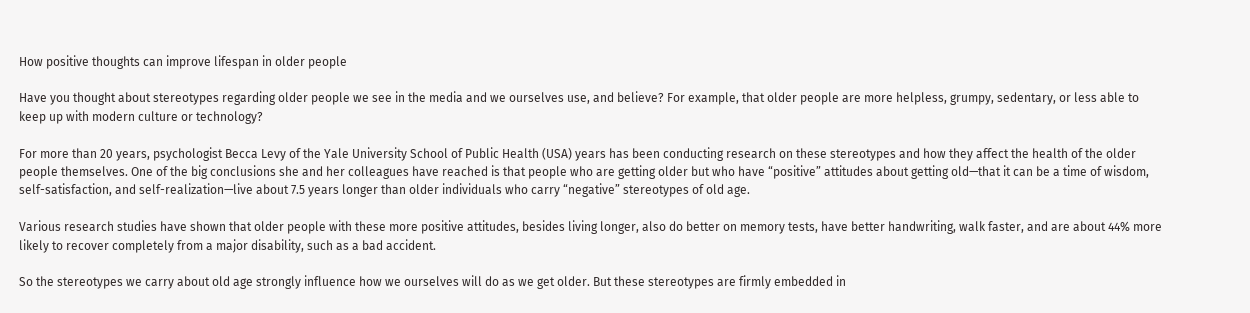How positive thoughts can improve lifespan in older people

Have you thought about stereotypes regarding older people we see in the media and we ourselves use, and believe? For example, that older people are more helpless, grumpy, sedentary, or less able to keep up with modern culture or technology?

For more than 20 years, psychologist Becca Levy of the Yale University School of Public Health (USA) years has been conducting research on these stereotypes and how they affect the health of the older people themselves. One of the big conclusions she and her colleagues have reached is that people who are getting older but who have “positive” attitudes about getting old—that it can be a time of wisdom, self-satisfaction, and self-realization—live about 7.5 years longer than older individuals who carry “negative” stereotypes of old age.

Various research studies have shown that older people with these more positive attitudes, besides living longer, also do better on memory tests, have better handwriting, walk faster, and are about 44% more likely to recover completely from a major disability, such as a bad accident.

So the stereotypes we carry about old age strongly influence how we ourselves will do as we get older. But these stereotypes are firmly embedded in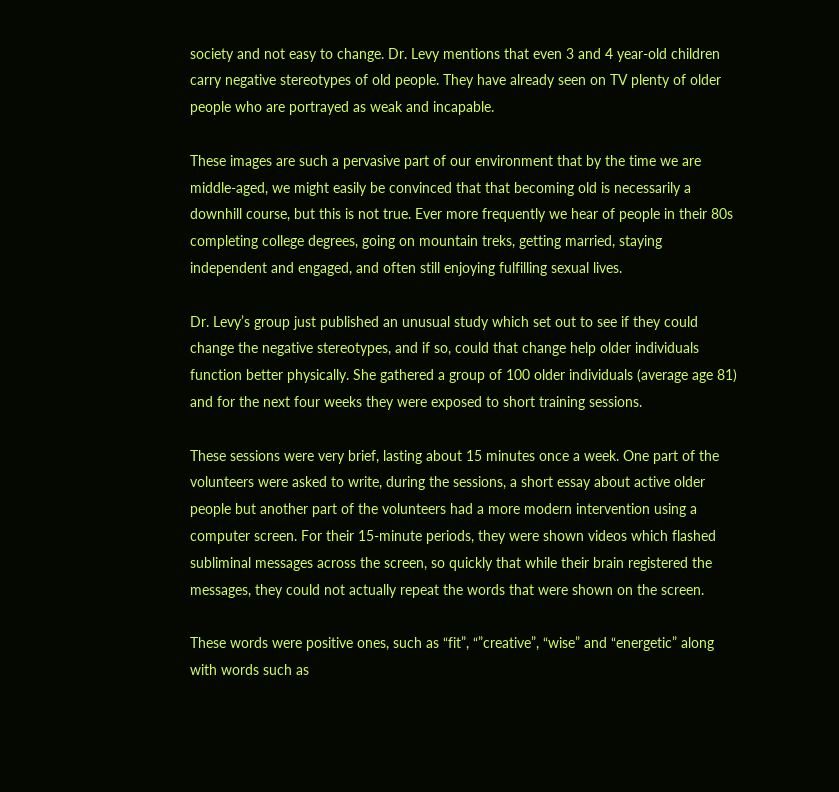society and not easy to change. Dr. Levy mentions that even 3 and 4 year-old children carry negative stereotypes of old people. They have already seen on TV plenty of older people who are portrayed as weak and incapable.

These images are such a pervasive part of our environment that by the time we are middle-aged, we might easily be convinced that that becoming old is necessarily a downhill course, but this is not true. Ever more frequently we hear of people in their 80s completing college degrees, going on mountain treks, getting married, staying independent and engaged, and often still enjoying fulfilling sexual lives.

Dr. Levy’s group just published an unusual study which set out to see if they could change the negative stereotypes, and if so, could that change help older individuals function better physically. She gathered a group of 100 older individuals (average age 81) and for the next four weeks they were exposed to short training sessions.

These sessions were very brief, lasting about 15 minutes once a week. One part of the volunteers were asked to write, during the sessions, a short essay about active older people but another part of the volunteers had a more modern intervention using a computer screen. For their 15-minute periods, they were shown videos which flashed subliminal messages across the screen, so quickly that while their brain registered the messages, they could not actually repeat the words that were shown on the screen.

These words were positive ones, such as “fit”, “”creative”, “wise” and “energetic” along with words such as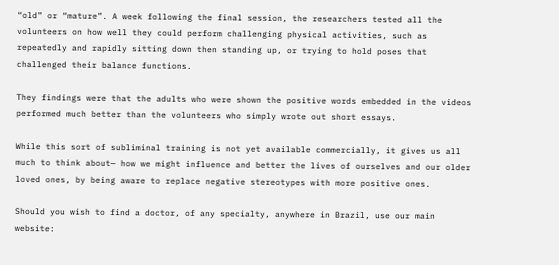“old” or “mature”. A week following the final session, the researchers tested all the volunteers on how well they could perform challenging physical activities, such as repeatedly and rapidly sitting down then standing up, or trying to hold poses that challenged their balance functions.

They findings were that the adults who were shown the positive words embedded in the videos performed much better than the volunteers who simply wrote out short essays.

While this sort of subliminal training is not yet available commercially, it gives us all much to think about— how we might influence and better the lives of ourselves and our older loved ones, by being aware to replace negative stereotypes with more positive ones.

Should you wish to find a doctor, of any specialty, anywhere in Brazil, use our main website: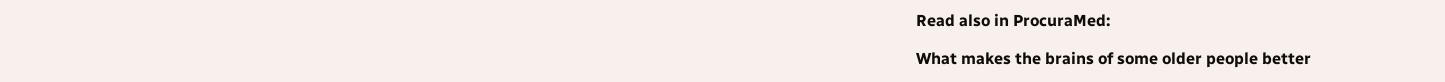Read also in ProcuraMed:

What makes the brains of some older people better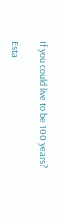If you could live to be 100 years?

Esta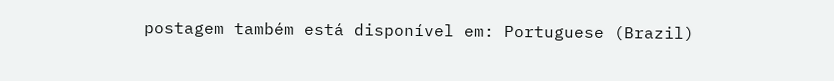postagem também está disponível em: Portuguese (Brazil)